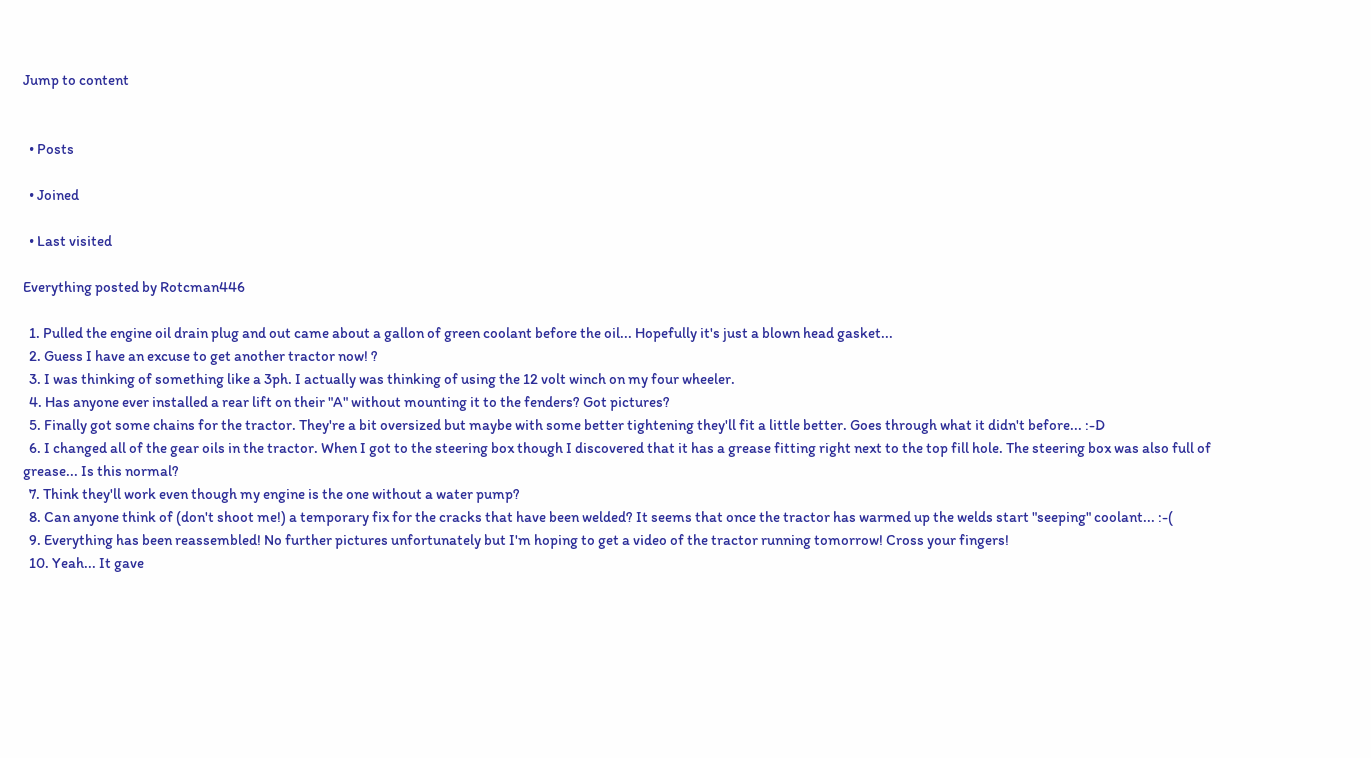Jump to content


  • Posts

  • Joined

  • Last visited

Everything posted by Rotcman446

  1. Pulled the engine oil drain plug and out came about a gallon of green coolant before the oil... Hopefully it's just a blown head gasket...
  2. Guess I have an excuse to get another tractor now! ?
  3. I was thinking of something like a 3ph. I actually was thinking of using the 12 volt winch on my four wheeler.
  4. Has anyone ever installed a rear lift on their "A" without mounting it to the fenders? Got pictures?
  5. Finally got some chains for the tractor. They're a bit oversized but maybe with some better tightening they'll fit a little better. Goes through what it didn't before... :-D
  6. I changed all of the gear oils in the tractor. When I got to the steering box though I discovered that it has a grease fitting right next to the top fill hole. The steering box was also full of grease... Is this normal?
  7. Think they'll work even though my engine is the one without a water pump?
  8. Can anyone think of (don't shoot me!) a temporary fix for the cracks that have been welded? It seems that once the tractor has warmed up the welds start "seeping" coolant... :-(
  9. Everything has been reassembled! No further pictures unfortunately but I'm hoping to get a video of the tractor running tomorrow! Cross your fingers!
  10. Yeah... It gave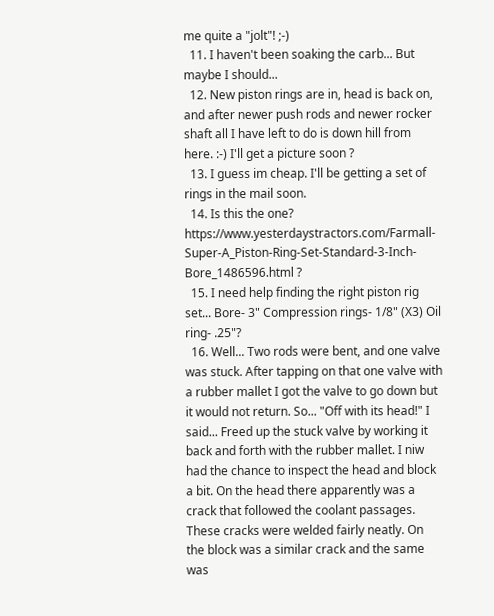me quite a "jolt"! ;-)
  11. I haven't been soaking the carb... But maybe I should...
  12. New piston rings are in, head is back on, and after newer push rods and newer rocker shaft all I have left to do is down hill from here. :-) I'll get a picture soon ?
  13. I guess im cheap. I'll be getting a set of rings in the mail soon.
  14. Is this the one? https://www.yesterdaystractors.com/Farmall-Super-A_Piston-Ring-Set-Standard-3-Inch-Bore_1486596.html ?
  15. I need help finding the right piston rig set... Bore- 3" Compression rings- 1/8" (X3) Oil ring- .25"?
  16. Well... Two rods were bent, and one valve was stuck. After tapping on that one valve with a rubber mallet I got the valve to go down but it would not return. So... "Off with its head!" I said... Freed up the stuck valve by working it back and forth with the rubber mallet. I niw had the chance to inspect the head and block a bit. On the head there apparently was a crack that followed the coolant passages. These cracks were welded fairly neatly. On the block was a similar crack and the same was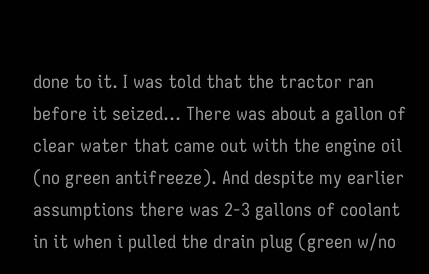done to it. I was told that the tractor ran before it seized... There was about a gallon of clear water that came out with the engine oil (no green antifreeze). And despite my earlier assumptions there was 2-3 gallons of coolant in it when i pulled the drain plug (green w/no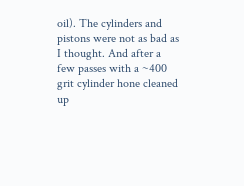oil). The cylinders and pistons were not as bad as I thought. And after a few passes with a ~400 grit cylinder hone cleaned up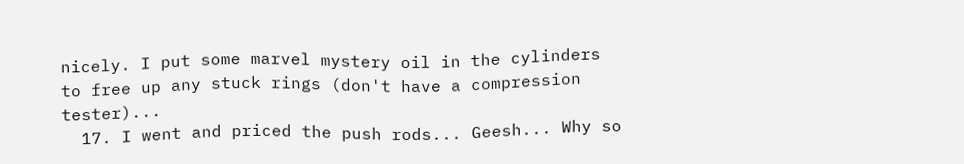nicely. I put some marvel mystery oil in the cylinders to free up any stuck rings (don't have a compression tester)...
  17. I went and priced the push rods... Geesh... Why so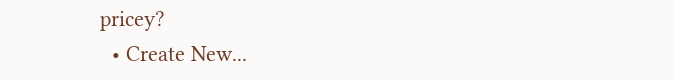pricey?
  • Create New...